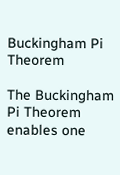Buckingham Pi Theorem

The Buckingham Pi Theorem enables one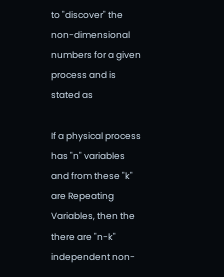to "discover" the non-dimensional numbers for a given process and is stated as

If a physical process has "n" variables and from these "k" are Repeating Variables, then the there are "n-k" independent non-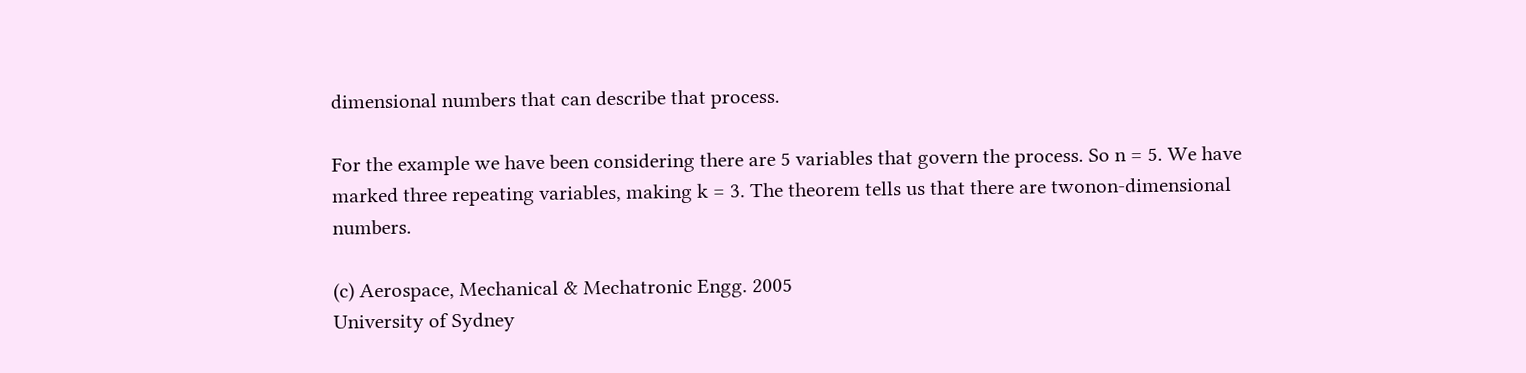dimensional numbers that can describe that process.

For the example we have been considering there are 5 variables that govern the process. So n = 5. We have marked three repeating variables, making k = 3. The theorem tells us that there are twonon-dimensional numbers.

(c) Aerospace, Mechanical & Mechatronic Engg. 2005
University of Sydney